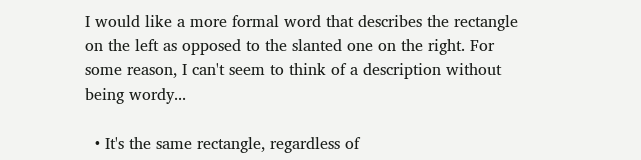I would like a more formal word that describes the rectangle on the left as opposed to the slanted one on the right. For some reason, I can't seem to think of a description without being wordy...

  • It's the same rectangle, regardless of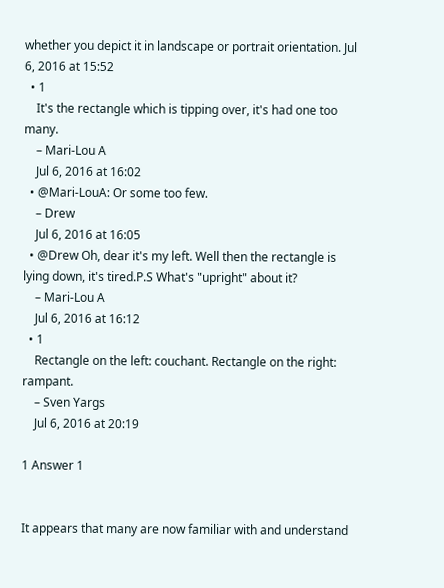whether you depict it in landscape or portrait orientation. Jul 6, 2016 at 15:52
  • 1
    It's the rectangle which is tipping over, it's had one too many.
    – Mari-Lou A
    Jul 6, 2016 at 16:02
  • @Mari-LouA: Or some too few.
    – Drew
    Jul 6, 2016 at 16:05
  • @Drew Oh, dear it's my left. Well then the rectangle is lying down, it's tired.P.S What's "upright" about it?
    – Mari-Lou A
    Jul 6, 2016 at 16:12
  • 1
    Rectangle on the left: couchant. Rectangle on the right: rampant.
    – Sven Yargs
    Jul 6, 2016 at 20:19

1 Answer 1


It appears that many are now familiar with and understand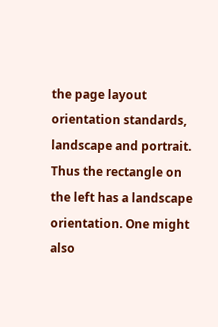the page layout orientation standards, landscape and portrait. Thus the rectangle on the left has a landscape orientation. One might also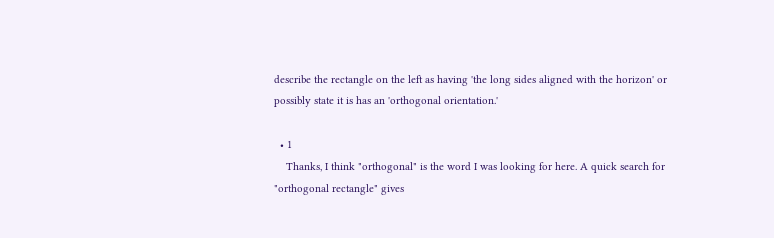describe the rectangle on the left as having 'the long sides aligned with the horizon' or possibly state it is has an 'orthogonal orientation.'

  • 1
    Thanks, I think "orthogonal" is the word I was looking for here. A quick search for "orthogonal rectangle" gives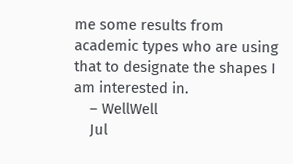me some results from academic types who are using that to designate the shapes I am interested in.
    – WellWell
    Jul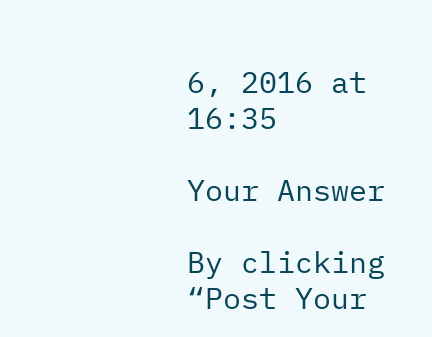6, 2016 at 16:35

Your Answer

By clicking “Post Your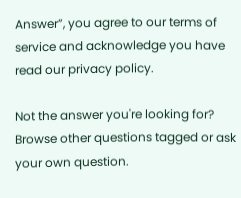Answer”, you agree to our terms of service and acknowledge you have read our privacy policy.

Not the answer you're looking for? Browse other questions tagged or ask your own question.